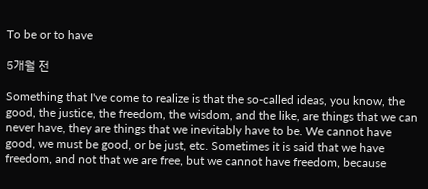To be or to have

5개월 전

Something that I've come to realize is that the so-called ideas, you know, the good, the justice, the freedom, the wisdom, and the like, are things that we can never have, they are things that we inevitably have to be. We cannot have good, we must be good, or be just, etc. Sometimes it is said that we have freedom, and not that we are free, but we cannot have freedom, because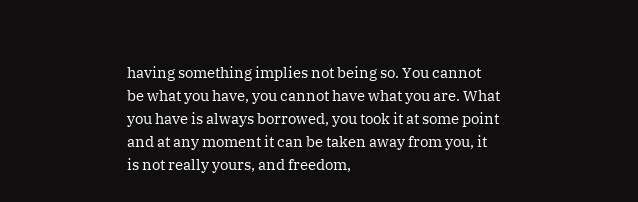having something implies not being so. You cannot be what you have, you cannot have what you are. What you have is always borrowed, you took it at some point and at any moment it can be taken away from you, it is not really yours, and freedom,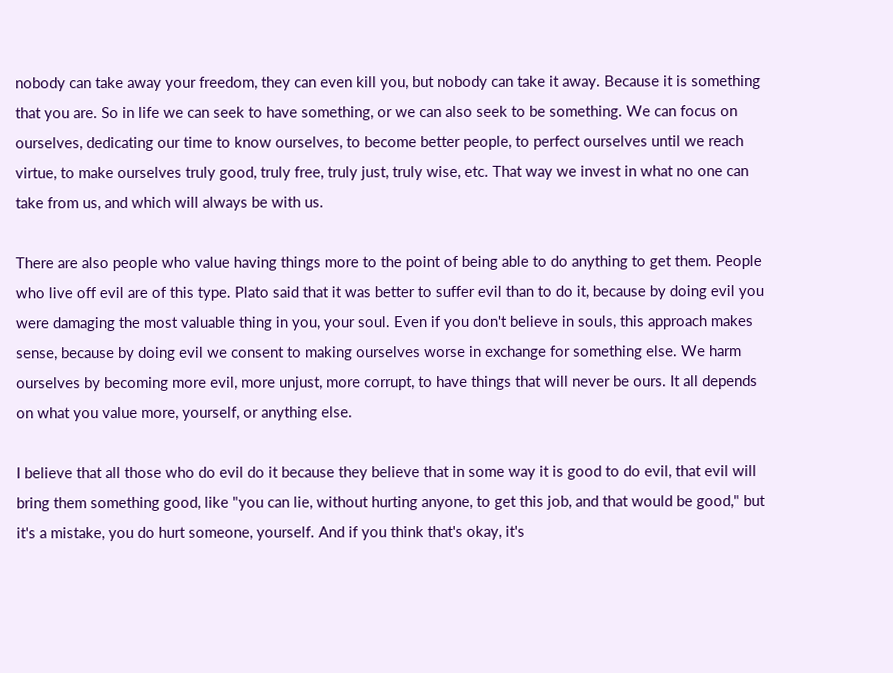nobody can take away your freedom, they can even kill you, but nobody can take it away. Because it is something that you are. So in life we can seek to have something, or we can also seek to be something. We can focus on ourselves, dedicating our time to know ourselves, to become better people, to perfect ourselves until we reach virtue, to make ourselves truly good, truly free, truly just, truly wise, etc. That way we invest in what no one can take from us, and which will always be with us.

There are also people who value having things more to the point of being able to do anything to get them. People who live off evil are of this type. Plato said that it was better to suffer evil than to do it, because by doing evil you were damaging the most valuable thing in you, your soul. Even if you don't believe in souls, this approach makes sense, because by doing evil we consent to making ourselves worse in exchange for something else. We harm ourselves by becoming more evil, more unjust, more corrupt, to have things that will never be ours. It all depends on what you value more, yourself, or anything else.

I believe that all those who do evil do it because they believe that in some way it is good to do evil, that evil will bring them something good, like "you can lie, without hurting anyone, to get this job, and that would be good," but it's a mistake, you do hurt someone, yourself. And if you think that's okay, it's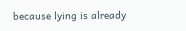because lying is already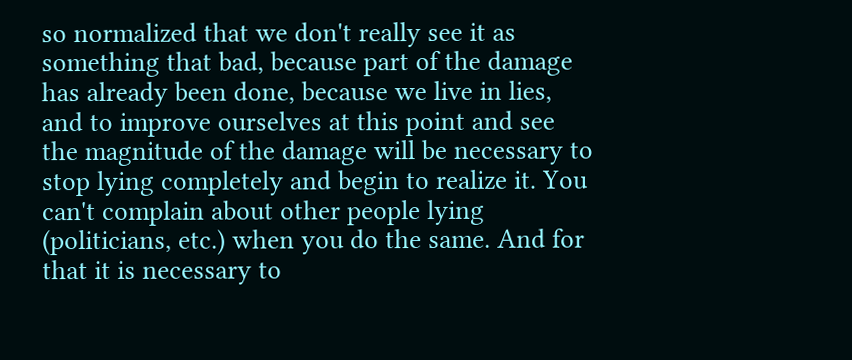so normalized that we don't really see it as something that bad, because part of the damage has already been done, because we live in lies, and to improve ourselves at this point and see the magnitude of the damage will be necessary to stop lying completely and begin to realize it. You can't complain about other people lying (politicians, etc.) when you do the same. And for that it is necessary to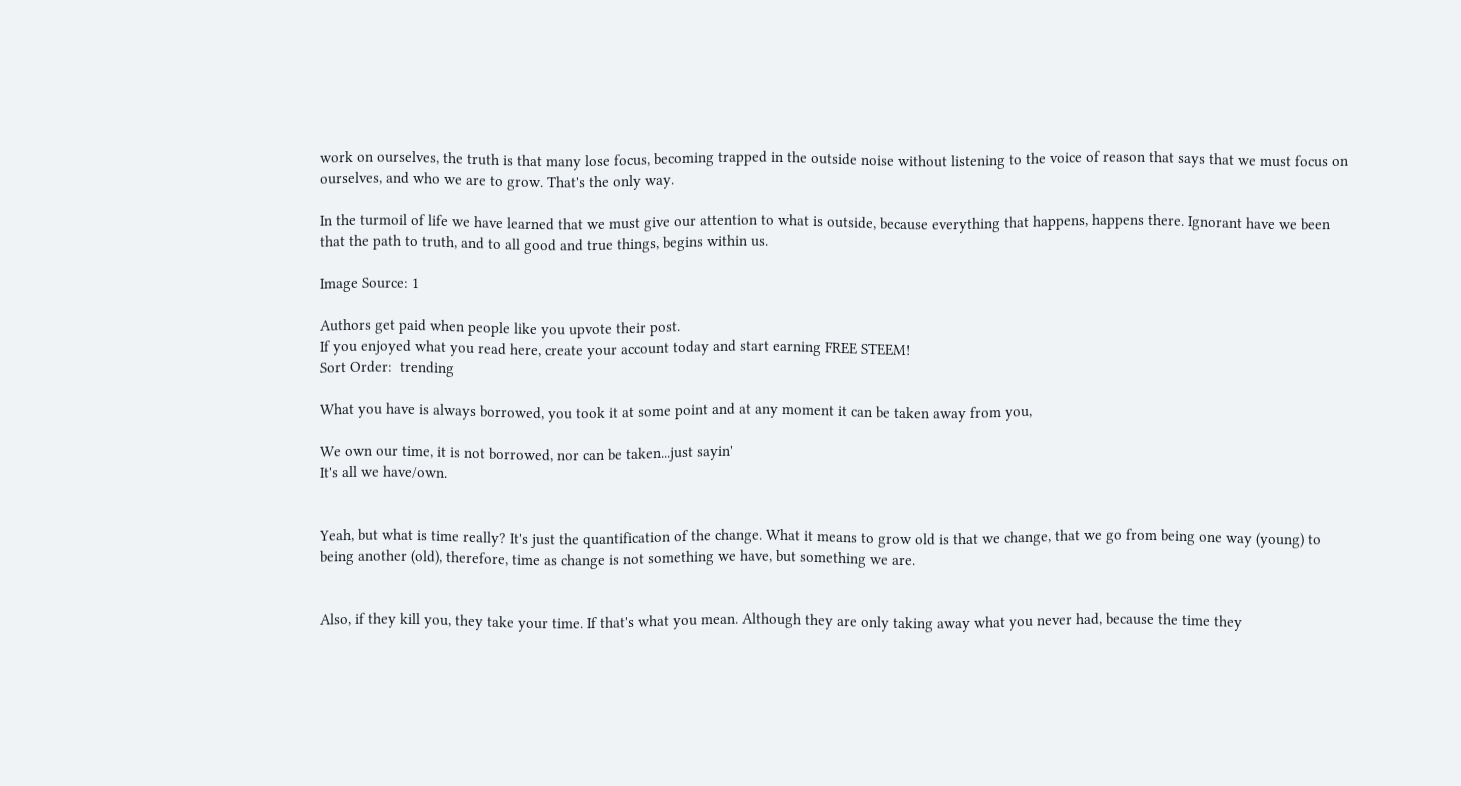work on ourselves, the truth is that many lose focus, becoming trapped in the outside noise without listening to the voice of reason that says that we must focus on ourselves, and who we are to grow. That's the only way.

In the turmoil of life we have learned that we must give our attention to what is outside, because everything that happens, happens there. Ignorant have we been that the path to truth, and to all good and true things, begins within us.

Image Source: 1

Authors get paid when people like you upvote their post.
If you enjoyed what you read here, create your account today and start earning FREE STEEM!
Sort Order:  trending

What you have is always borrowed, you took it at some point and at any moment it can be taken away from you,

We own our time, it is not borrowed, nor can be taken...just sayin'
It's all we have/own.


Yeah, but what is time really? It's just the quantification of the change. What it means to grow old is that we change, that we go from being one way (young) to being another (old), therefore, time as change is not something we have, but something we are.


Also, if they kill you, they take your time. If that's what you mean. Although they are only taking away what you never had, because the time they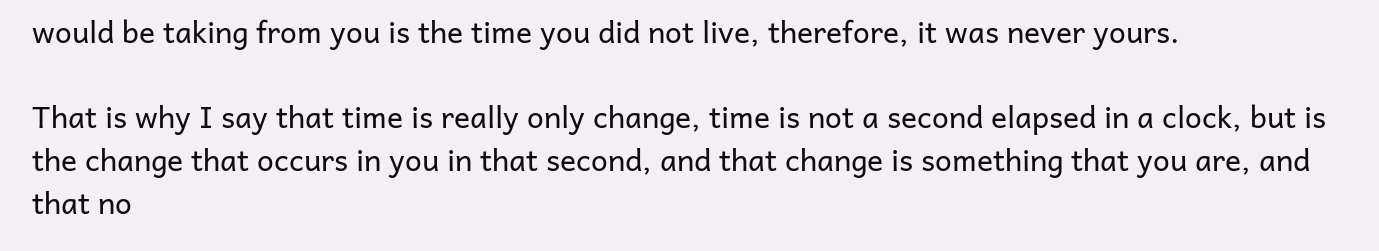would be taking from you is the time you did not live, therefore, it was never yours.

That is why I say that time is really only change, time is not a second elapsed in a clock, but is the change that occurs in you in that second, and that change is something that you are, and that no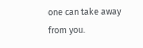one can take away from you.